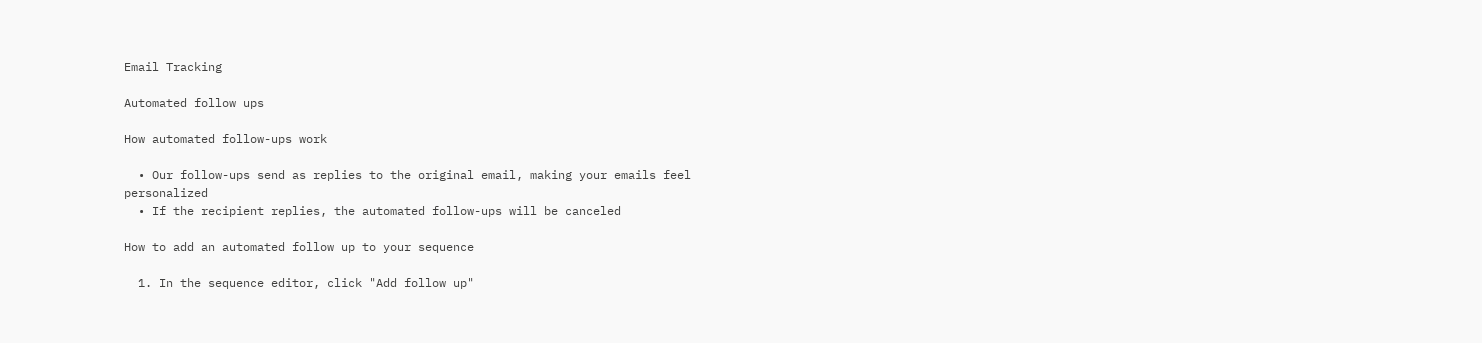Email Tracking

Automated follow ups

How automated follow-ups work

  • Our follow-ups send as replies to the original email, making your emails feel personalized
  • If the recipient replies, the automated follow-ups will be canceled

How to add an automated follow up to your sequence

  1. In the sequence editor, click "Add follow up"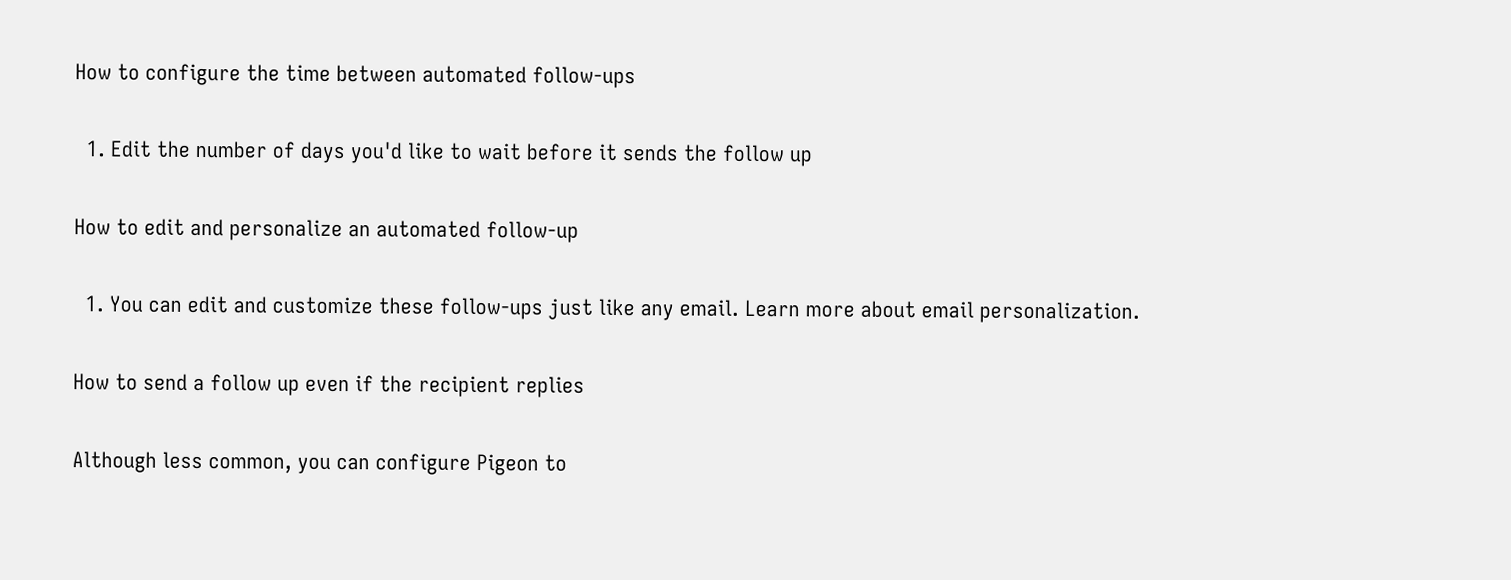How to configure the time between automated follow-ups

  1. Edit the number of days you'd like to wait before it sends the follow up

How to edit and personalize an automated follow-up

  1. You can edit and customize these follow-ups just like any email. Learn more about email personalization.

How to send a follow up even if the recipient replies

Although less common, you can configure Pigeon to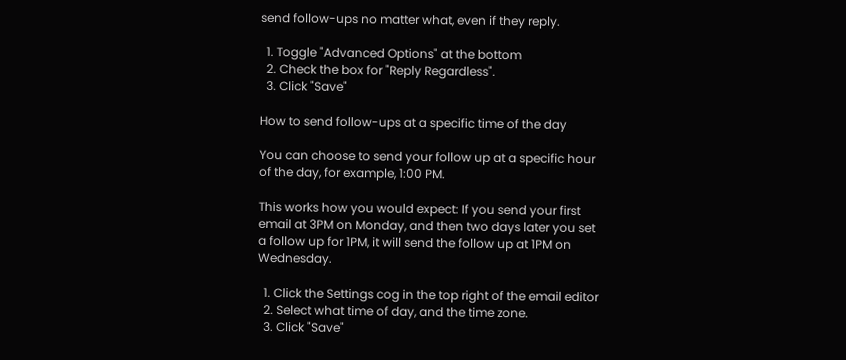send follow-ups no matter what, even if they reply.

  1. Toggle "Advanced Options" at the bottom
  2. Check the box for "Reply Regardless".
  3. Click "Save"

How to send follow-ups at a specific time of the day

You can choose to send your follow up at a specific hour of the day, for example, 1:00 PM.

This works how you would expect: If you send your first email at 3PM on Monday, and then two days later you set a follow up for 1PM, it will send the follow up at 1PM on Wednesday.

  1. Click the Settings cog in the top right of the email editor
  2. Select what time of day, and the time zone.
  3. Click "Save"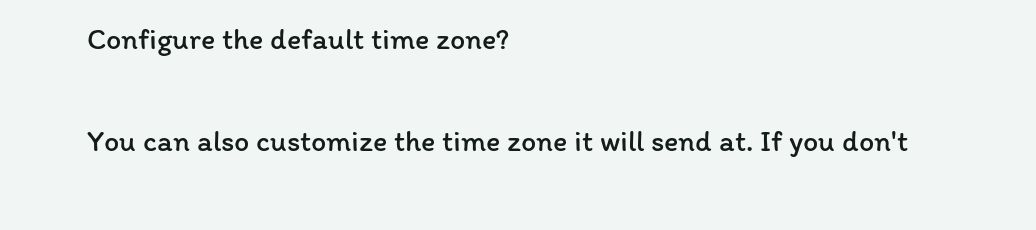Configure the default time zone?

You can also customize the time zone it will send at. If you don't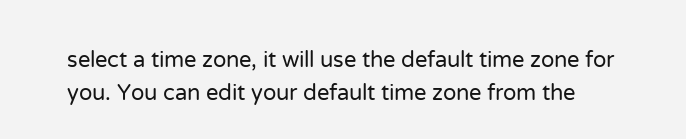select a time zone, it will use the default time zone for you. You can edit your default time zone from the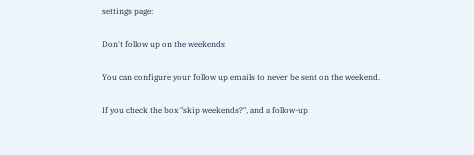settings page:

Don't follow up on the weekends

You can configure your follow up emails to never be sent on the weekend.

If you check the box "skip weekends?", and a follow-up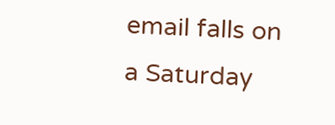email falls on a Saturday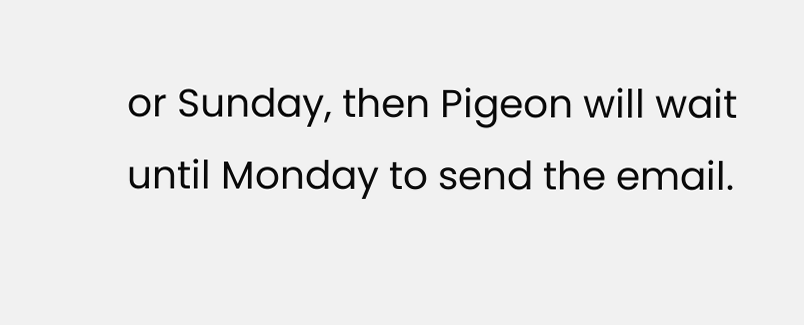or Sunday, then Pigeon will wait until Monday to send the email.